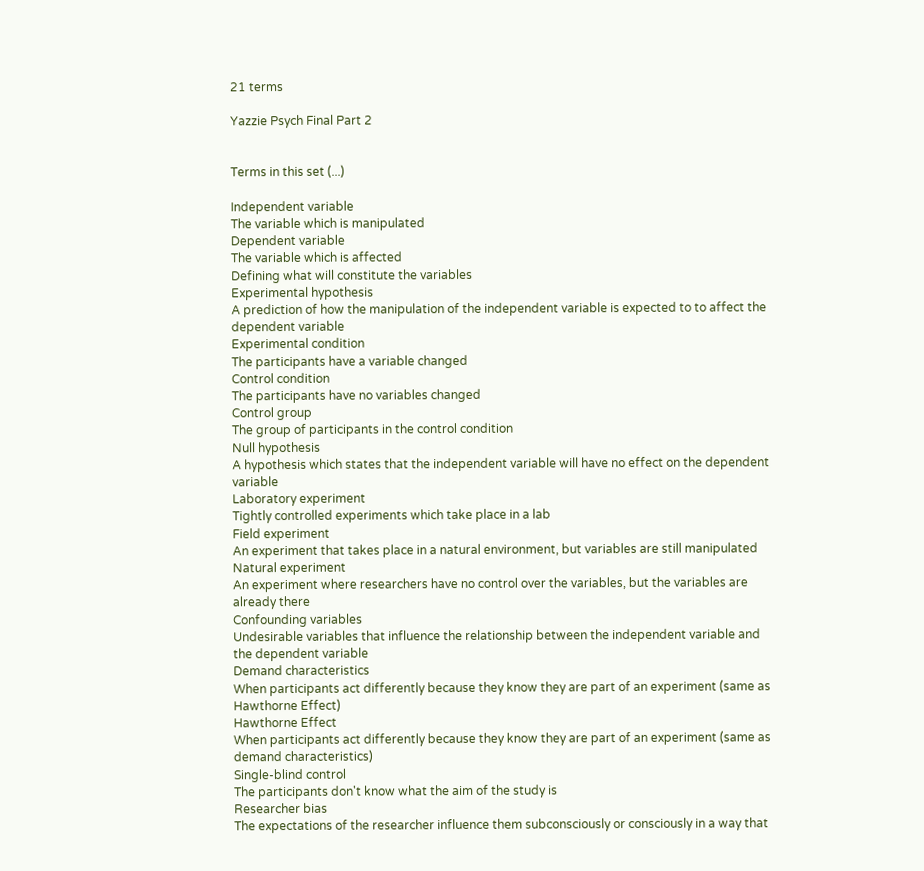21 terms

Yazzie Psych Final Part 2


Terms in this set (...)

Independent variable
The variable which is manipulated
Dependent variable
The variable which is affected
Defining what will constitute the variables
Experimental hypothesis
A prediction of how the manipulation of the independent variable is expected to to affect the dependent variable
Experimental condition
The participants have a variable changed
Control condition
The participants have no variables changed
Control group
The group of participants in the control condition
Null hypothesis
A hypothesis which states that the independent variable will have no effect on the dependent variable
Laboratory experiment
Tightly controlled experiments which take place in a lab
Field experiment
An experiment that takes place in a natural environment, but variables are still manipulated
Natural experiment
An experiment where researchers have no control over the variables, but the variables are already there
Confounding variables
Undesirable variables that influence the relationship between the independent variable and the dependent variable
Demand characteristics
When participants act differently because they know they are part of an experiment (same as Hawthorne Effect)
Hawthorne Effect
When participants act differently because they know they are part of an experiment (same as demand characteristics)
Single-blind control
The participants don't know what the aim of the study is
Researcher bias
The expectations of the researcher influence them subconsciously or consciously in a way that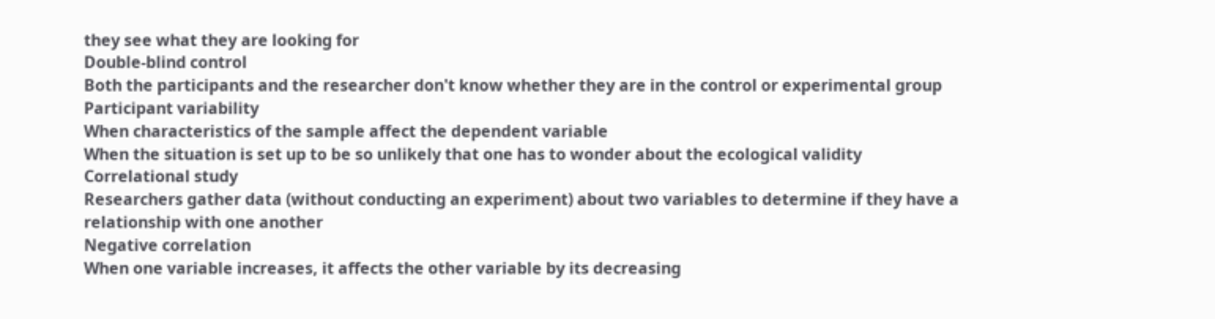they see what they are looking for
Double-blind control
Both the participants and the researcher don't know whether they are in the control or experimental group
Participant variability
When characteristics of the sample affect the dependent variable
When the situation is set up to be so unlikely that one has to wonder about the ecological validity
Correlational study
Researchers gather data (without conducting an experiment) about two variables to determine if they have a relationship with one another
Negative correlation
When one variable increases, it affects the other variable by its decreasing